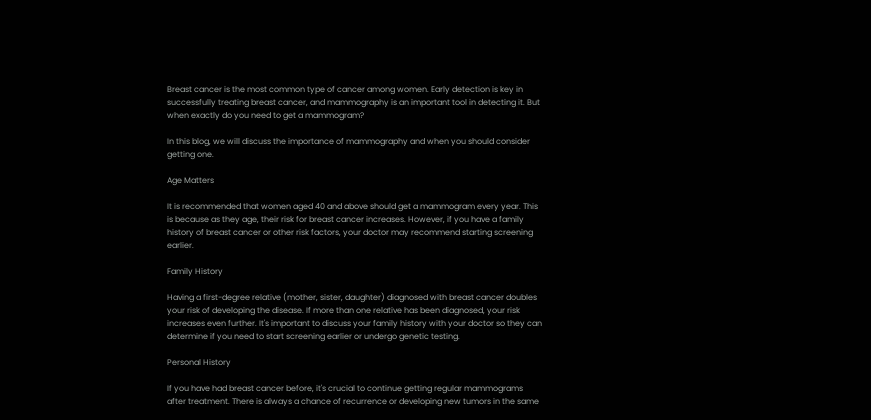Breast cancer is the most common type of cancer among women. Early detection is key in successfully treating breast cancer, and mammography is an important tool in detecting it. But when exactly do you need to get a mammogram?

In this blog, we will discuss the importance of mammography and when you should consider getting one.

Age Matters

It is recommended that women aged 40 and above should get a mammogram every year. This is because as they age, their risk for breast cancer increases. However, if you have a family history of breast cancer or other risk factors, your doctor may recommend starting screening earlier.

Family History

Having a first-degree relative (mother, sister, daughter) diagnosed with breast cancer doubles your risk of developing the disease. If more than one relative has been diagnosed, your risk increases even further. It's important to discuss your family history with your doctor so they can determine if you need to start screening earlier or undergo genetic testing.

Personal History

If you have had breast cancer before, it's crucial to continue getting regular mammograms after treatment. There is always a chance of recurrence or developing new tumors in the same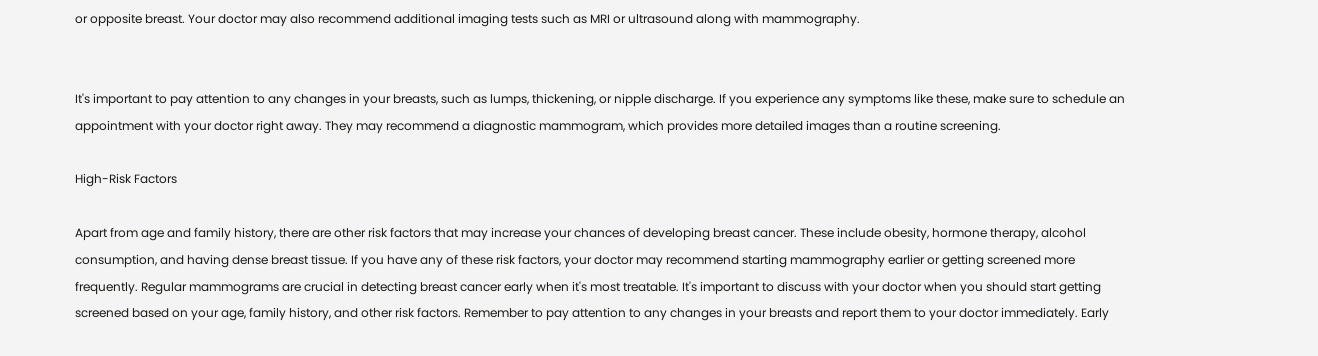or opposite breast. Your doctor may also recommend additional imaging tests such as MRI or ultrasound along with mammography.


It's important to pay attention to any changes in your breasts, such as lumps, thickening, or nipple discharge. If you experience any symptoms like these, make sure to schedule an appointment with your doctor right away. They may recommend a diagnostic mammogram, which provides more detailed images than a routine screening.

High-Risk Factors

Apart from age and family history, there are other risk factors that may increase your chances of developing breast cancer. These include obesity, hormone therapy, alcohol consumption, and having dense breast tissue. If you have any of these risk factors, your doctor may recommend starting mammography earlier or getting screened more frequently. Regular mammograms are crucial in detecting breast cancer early when it's most treatable. It's important to discuss with your doctor when you should start getting screened based on your age, family history, and other risk factors. Remember to pay attention to any changes in your breasts and report them to your doctor immediately. Early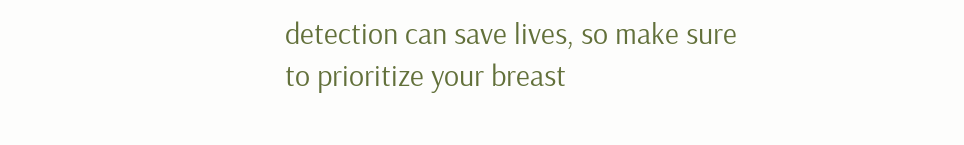detection can save lives, so make sure to prioritize your breast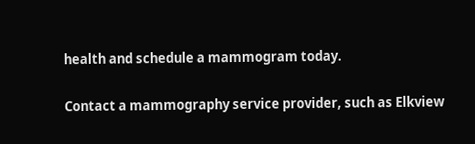health and schedule a mammogram today.

Contact a mammography service provider, such as Elkview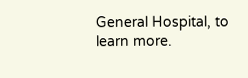General Hospital, to learn more.